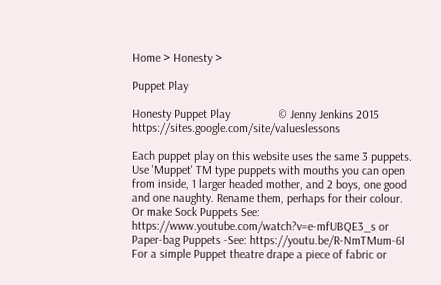Home > Honesty >

Puppet Play

Honesty Puppet Play                © Jenny Jenkins 2015    https://sites.google.com/site/valueslessons

Each puppet play on this website uses the same 3 puppets.
Use 'Muppet' TM type puppets with mouths you can open from inside, 1 larger headed mother, and 2 boys, one good and one naughty. Rename them, perhaps for their colour.
Or make Sock Puppets See: https://www.youtube.com/watch?v=e-mfUBQE3_s or Paper-bag Puppets -See: https://youtu.be/R-NmTMum-6I
For a simple Puppet theatre drape a piece of fabric or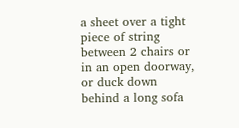a sheet over a tight piece of string between 2 chairs or in an open doorway, or duck down behind a long sofa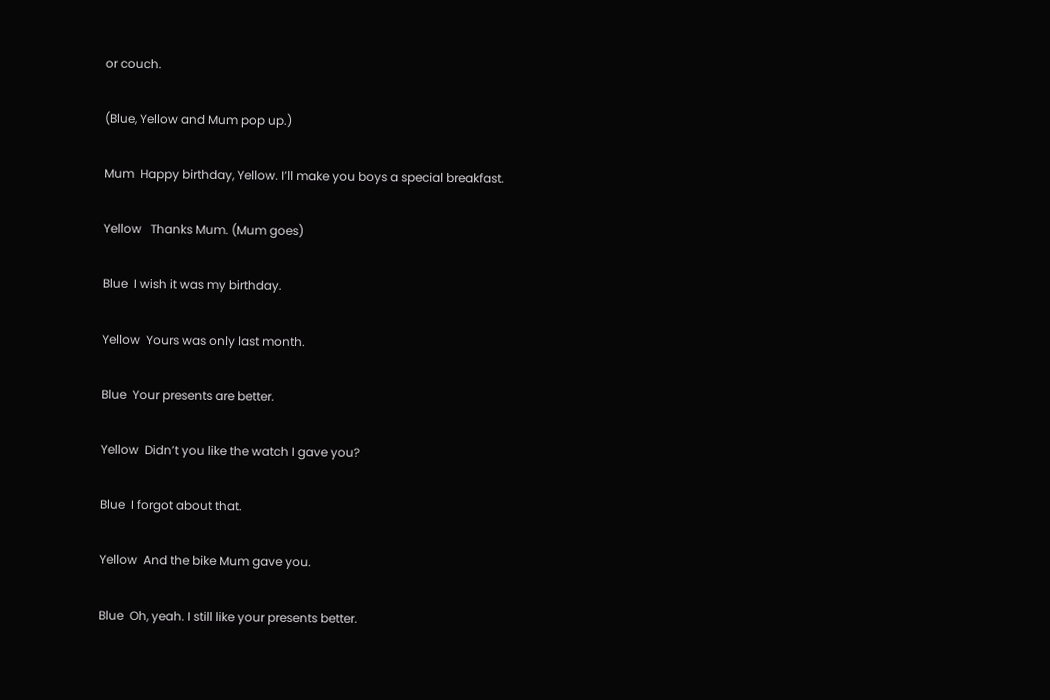or couch.

(Blue, Yellow and Mum pop up.)

Mum  Happy birthday, Yellow. I’ll make you boys a special breakfast.

Yellow   Thanks Mum. (Mum goes)

Blue  I wish it was my birthday.

Yellow  Yours was only last month.

Blue  Your presents are better.

Yellow  Didn’t you like the watch I gave you?

Blue  I forgot about that.

Yellow  And the bike Mum gave you.

Blue  Oh, yeah. I still like your presents better.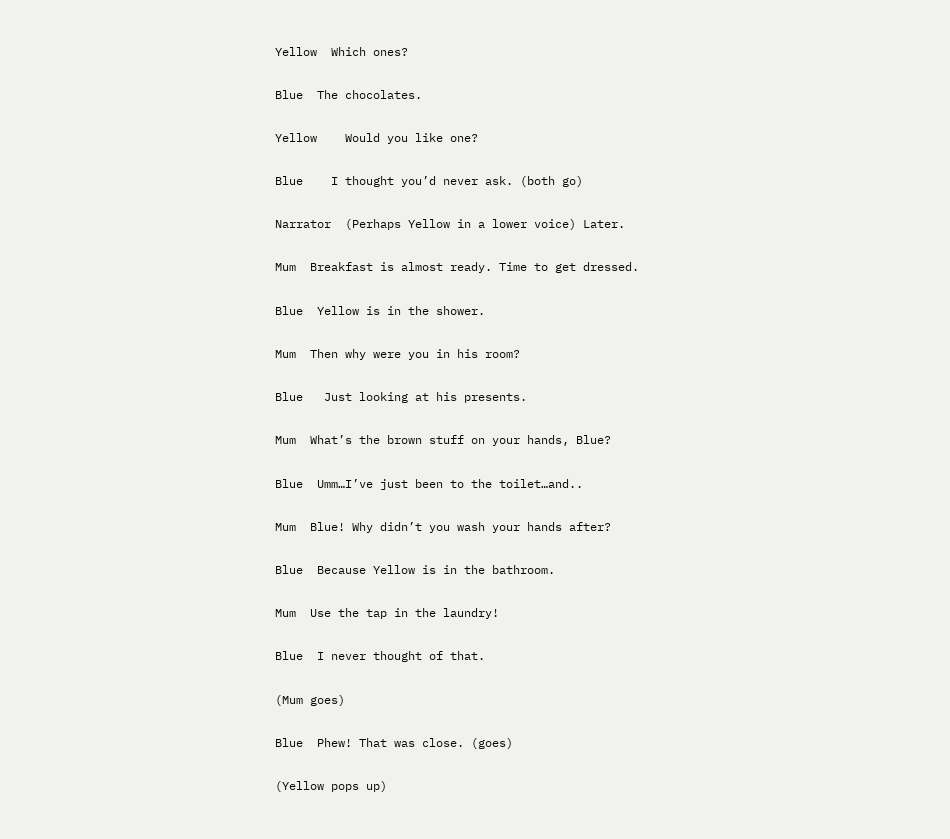Yellow  Which ones?

Blue  The chocolates.

Yellow    Would you like one?

Blue    I thought you’d never ask. (both go)

Narrator  (Perhaps Yellow in a lower voice) Later.

Mum  Breakfast is almost ready. Time to get dressed.

Blue  Yellow is in the shower.

Mum  Then why were you in his room?

Blue   Just looking at his presents.

Mum  What’s the brown stuff on your hands, Blue?

Blue  Umm…I’ve just been to the toilet…and..

Mum  Blue! Why didn’t you wash your hands after?

Blue  Because Yellow is in the bathroom.

Mum  Use the tap in the laundry!

Blue  I never thought of that.

(Mum goes)

Blue  Phew! That was close. (goes)

(Yellow pops up)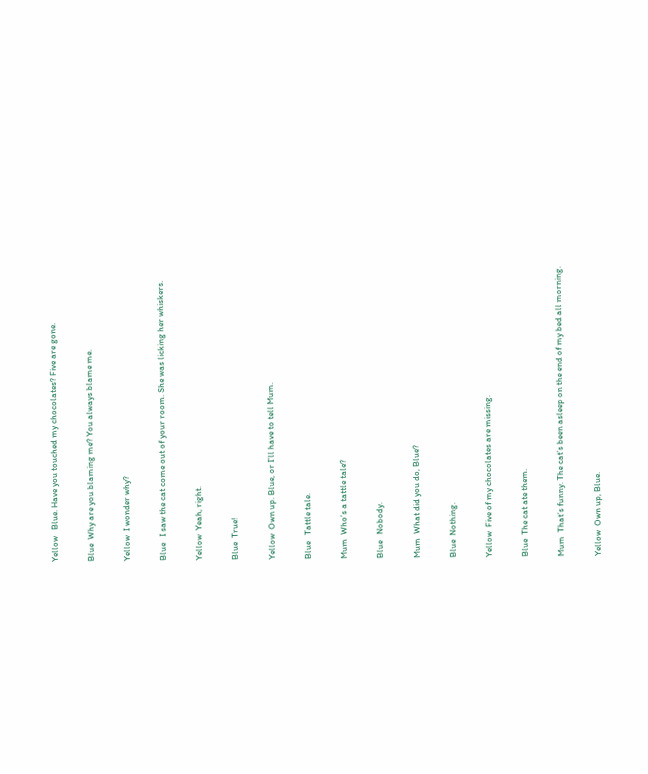Yellow   Blue. Have you touched my chocolates? Five are gone.

Blue  Why are you blaming me? You always blame me.

Yellow  I wonder why?

Blue   I saw the cat come out of your room. She was licking her whiskers.

Yellow  Yeah, right.

Blue  True!

Yellow  Own up. Blue, or I’ll have to tell Mum.

Blue   Tattle tale.

Mum  Who’s a tattle tale?

Blue   Nobody.

Mum  What did you do, Blue?

Blue  Nothing.

Yellow  Five of my chocolates are missing.

Blue  The cat ate them.

Mum  That’s funny. The cat’s been asleep on the end of my bed all morning.

Yellow  Own up, Blue.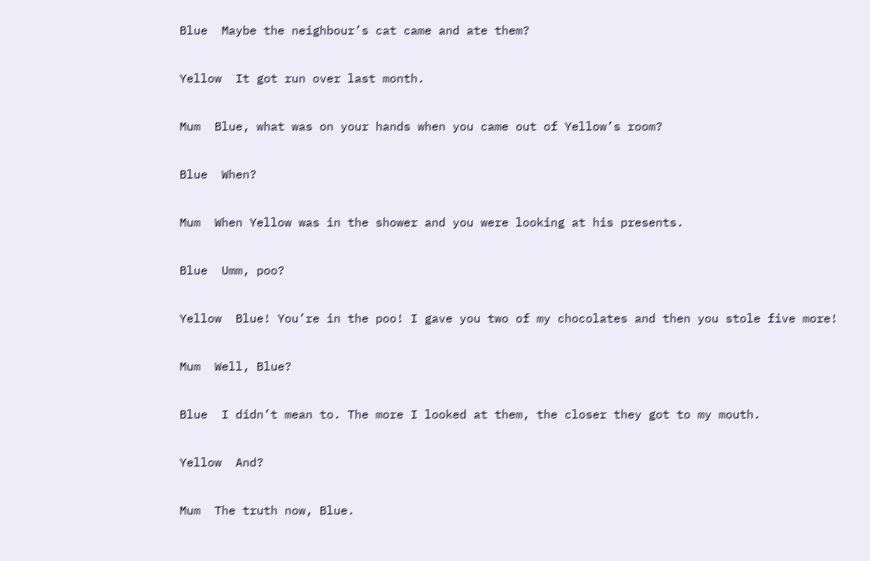Blue  Maybe the neighbour’s cat came and ate them?

Yellow  It got run over last month.

Mum  Blue, what was on your hands when you came out of Yellow’s room?

Blue  When?

Mum  When Yellow was in the shower and you were looking at his presents.

Blue  Umm, poo?

Yellow  Blue! You’re in the poo! I gave you two of my chocolates and then you stole five more!

Mum  Well, Blue?

Blue  I didn’t mean to. The more I looked at them, the closer they got to my mouth.

Yellow  And?

Mum  The truth now, Blue.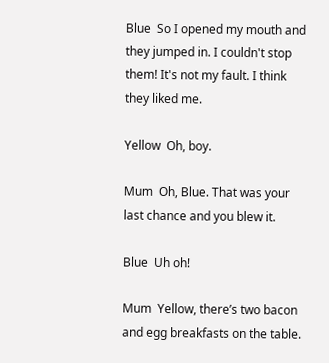Blue  So I opened my mouth and they jumped in. I couldn't stop them! It's not my fault. I think they liked me.

Yellow  Oh, boy.

Mum  Oh, Blue. That was your last chance and you blew it.

Blue  Uh oh!

Mum  Yellow, there’s two bacon and egg breakfasts on the table.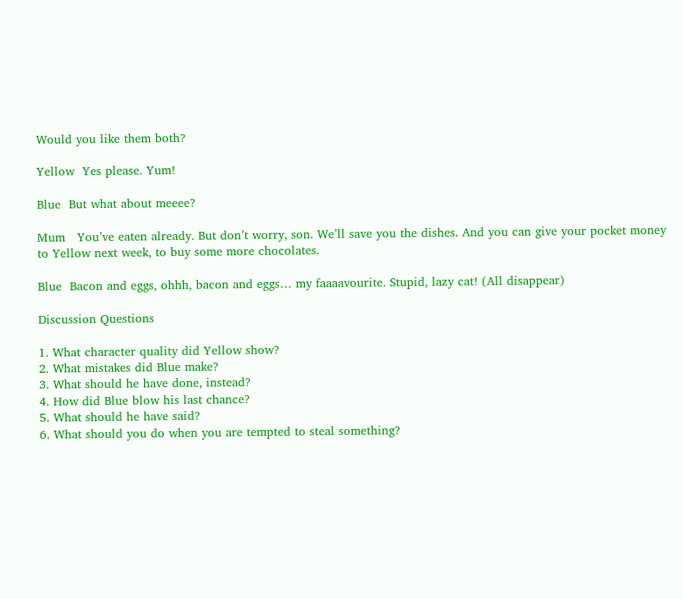Would you like them both?

Yellow  Yes please. Yum!

Blue  But what about meeee?

Mum   You’ve eaten already. But don’t worry, son. We’ll save you the dishes. And you can give your pocket money to Yellow next week, to buy some more chocolates.

Blue  Bacon and eggs, ohhh, bacon and eggs… my faaaavourite. Stupid, lazy cat! (All disappear)

Discussion Questions

1. What character quality did Yellow show?
2. What mistakes did Blue make?
3. What should he have done, instead?
4. How did Blue blow his last chance?
5. What should he have said?
6. What should you do when you are tempted to steal something?